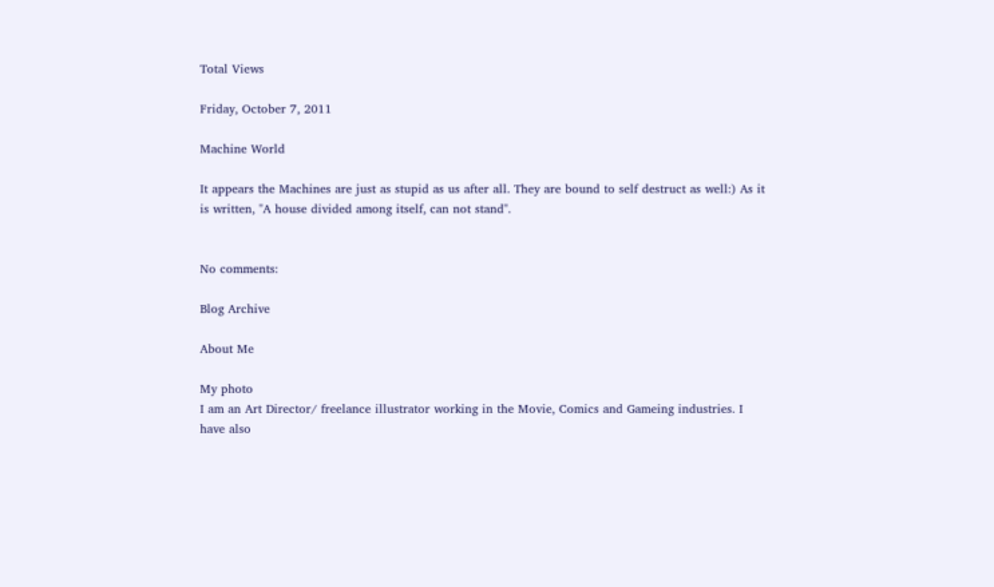Total Views

Friday, October 7, 2011

Machine World

It appears the Machines are just as stupid as us after all. They are bound to self destruct as well:) As it is written, "A house divided among itself, can not stand".


No comments:

Blog Archive

About Me

My photo
I am an Art Director/ freelance illustrator working in the Movie, Comics and Gameing industries. I have also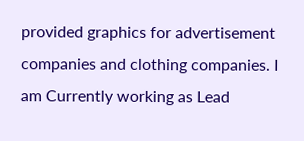provided graphics for advertisement companies and clothing companies. I am Currently working as Lead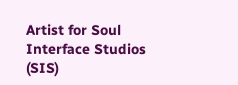Artist for Soul Interface Studios (SIS)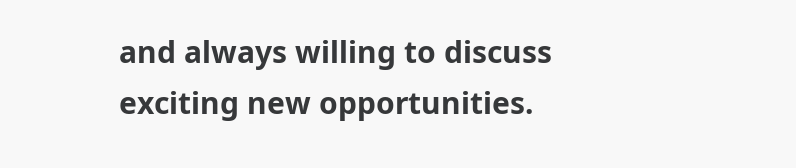and always willing to discuss exciting new opportunities.